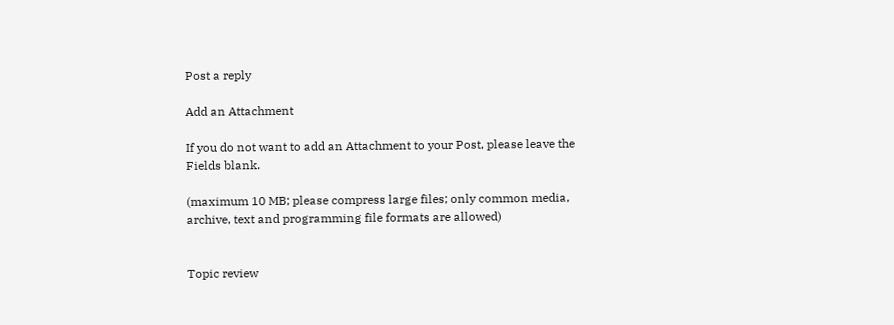Post a reply

Add an Attachment

If you do not want to add an Attachment to your Post, please leave the Fields blank.

(maximum 10 MB; please compress large files; only common media, archive, text and programming file formats are allowed)


Topic review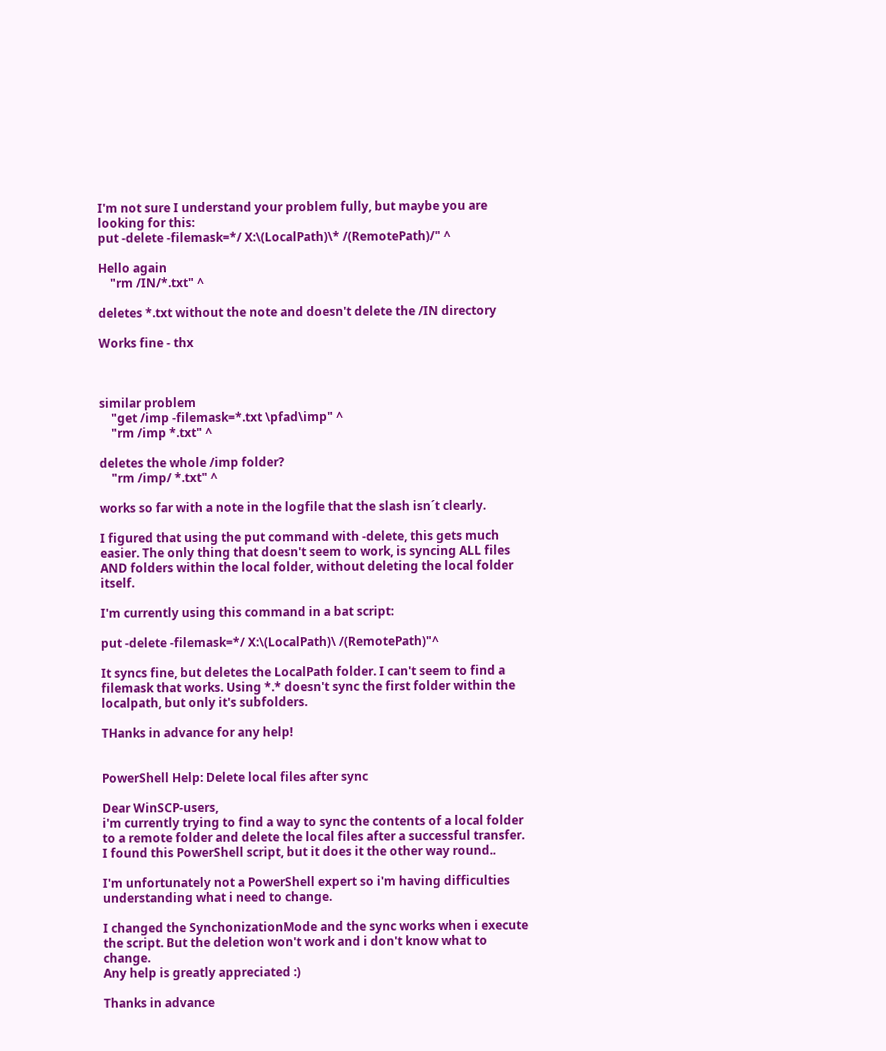I'm not sure I understand your problem fully, but maybe you are looking for this:
put -delete -filemask=*/ X:\(LocalPath)\* /(RemotePath)/" ^

Hello again
    "rm /IN/*.txt" ^

deletes *.txt without the note and doesn't delete the /IN directory

Works fine - thx



similar problem
    "get /imp -filemask=*.txt \pfad\imp" ^
    "rm /imp *.txt" ^

deletes the whole /imp folder?
    "rm /imp/ *.txt" ^

works so far with a note in the logfile that the slash isn´t clearly.

I figured that using the put command with -delete, this gets much easier. The only thing that doesn't seem to work, is syncing ALL files AND folders within the local folder, without deleting the local folder itself.

I'm currently using this command in a bat script:

put -delete -filemask=*/ X:\(LocalPath)\ /(RemotePath)"^

It syncs fine, but deletes the LocalPath folder. I can't seem to find a filemask that works. Using *.* doesn't sync the first folder within the localpath, but only it's subfolders.

THanks in advance for any help!


PowerShell Help: Delete local files after sync

Dear WinSCP-users,
i'm currently trying to find a way to sync the contents of a local folder to a remote folder and delete the local files after a successful transfer.
I found this PowerShell script, but it does it the other way round..

I'm unfortunately not a PowerShell expert so i'm having difficulties understanding what i need to change.

I changed the SynchonizationMode and the sync works when i execute the script. But the deletion won't work and i don't know what to change.
Any help is greatly appreciated :)

Thanks in advance